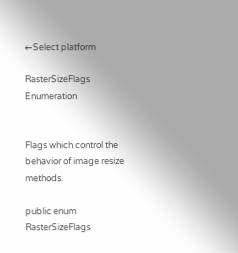←Select platform

RasterSizeFlags Enumeration


Flags which control the behavior of image resize methods.

public enum RasterSizeFlags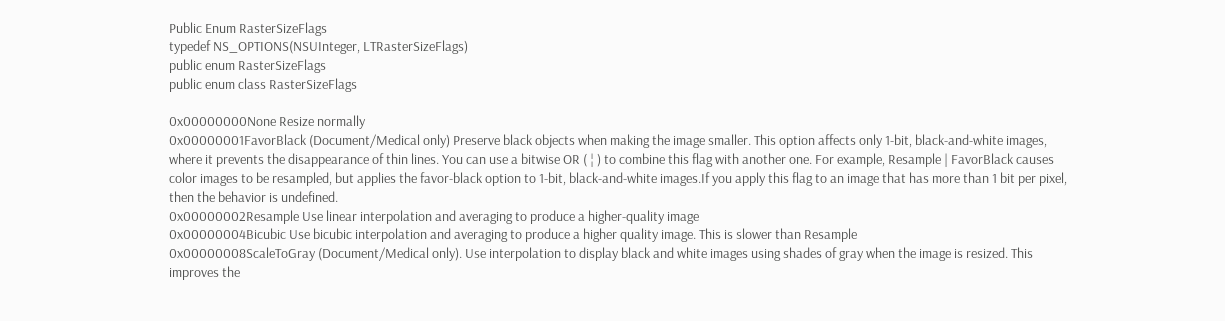Public Enum RasterSizeFlags
typedef NS_OPTIONS(NSUInteger, LTRasterSizeFlags)
public enum RasterSizeFlags
public enum class RasterSizeFlags

0x00000000None Resize normally
0x00000001FavorBlack (Document/Medical only) Preserve black objects when making the image smaller. This option affects only 1-bit, black-and-white images, where it prevents the disappearance of thin lines. You can use a bitwise OR ( ¦ ) to combine this flag with another one. For example, Resample | FavorBlack causes color images to be resampled, but applies the favor-black option to 1-bit, black-and-white images.If you apply this flag to an image that has more than 1 bit per pixel, then the behavior is undefined.
0x00000002Resample Use linear interpolation and averaging to produce a higher-quality image
0x00000004Bicubic Use bicubic interpolation and averaging to produce a higher quality image. This is slower than Resample
0x00000008ScaleToGray (Document/Medical only). Use interpolation to display black and white images using shades of gray when the image is resized. This improves the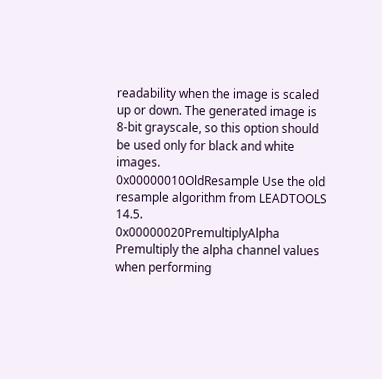readability when the image is scaled up or down. The generated image is 8-bit grayscale, so this option should be used only for black and white images.
0x00000010OldResample Use the old resample algorithm from LEADTOOLS 14.5.
0x00000020PremultiplyAlpha Premultiply the alpha channel values when performing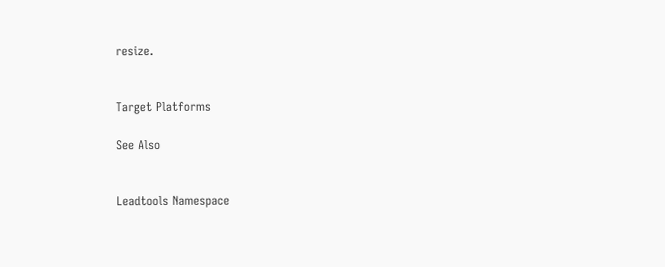resize.


Target Platforms

See Also


Leadtools Namespace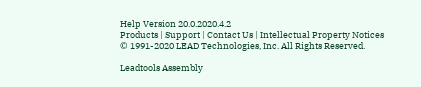Help Version 20.0.2020.4.2
Products | Support | Contact Us | Intellectual Property Notices
© 1991-2020 LEAD Technologies, Inc. All Rights Reserved.

Leadtools Assembly